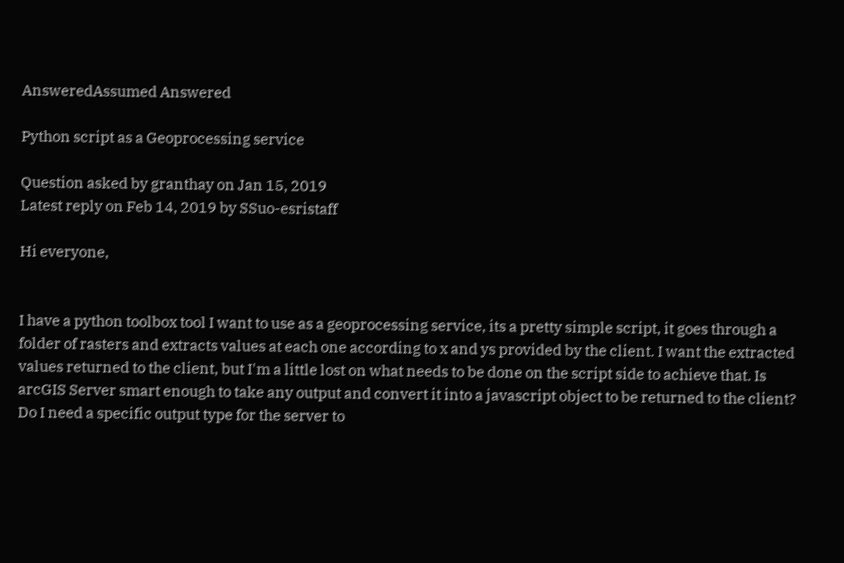AnsweredAssumed Answered

Python script as a Geoprocessing service

Question asked by granthay on Jan 15, 2019
Latest reply on Feb 14, 2019 by SSuo-esristaff

Hi everyone,


I have a python toolbox tool I want to use as a geoprocessing service, its a pretty simple script, it goes through a folder of rasters and extracts values at each one according to x and ys provided by the client. I want the extracted values returned to the client, but I'm a little lost on what needs to be done on the script side to achieve that. Is arcGIS Server smart enough to take any output and convert it into a javascript object to be returned to the client? Do I need a specific output type for the server to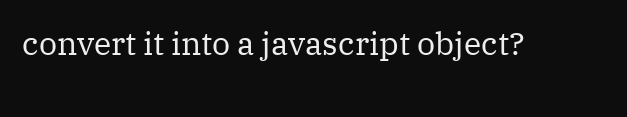convert it into a javascript object?